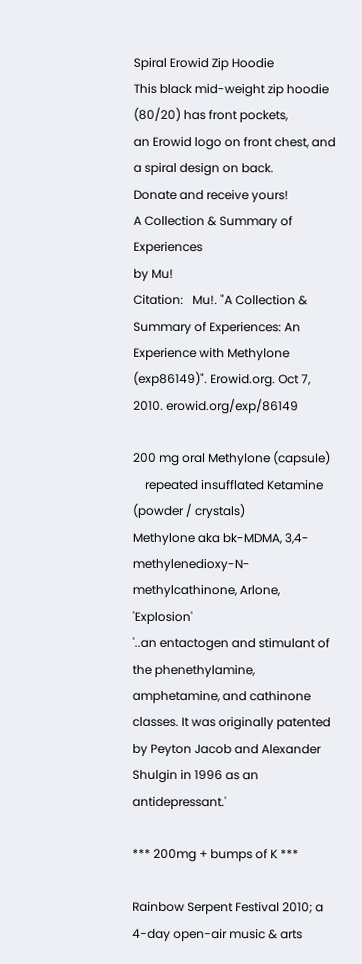Spiral Erowid Zip Hoodie
This black mid-weight zip hoodie (80/20) has front pockets,
an Erowid logo on front chest, and a spiral design on back.
Donate and receive yours!
A Collection & Summary of Experiences
by Mu!
Citation:   Mu!. "A Collection & Summary of Experiences: An Experience with Methylone (exp86149)". Erowid.org. Oct 7, 2010. erowid.org/exp/86149

200 mg oral Methylone (capsule)
    repeated insufflated Ketamine (powder / crystals)
Methylone aka bk-MDMA, 3,4-methylenedioxy-N-methylcathinone, Arlone, 'Explosion'
'..an entactogen and stimulant of the phenethylamine, amphetamine, and cathinone classes. It was originally patented by Peyton Jacob and Alexander Shulgin in 1996 as an antidepressant.'

*** 200mg + bumps of K ***

Rainbow Serpent Festival 2010; a 4-day open-air music & arts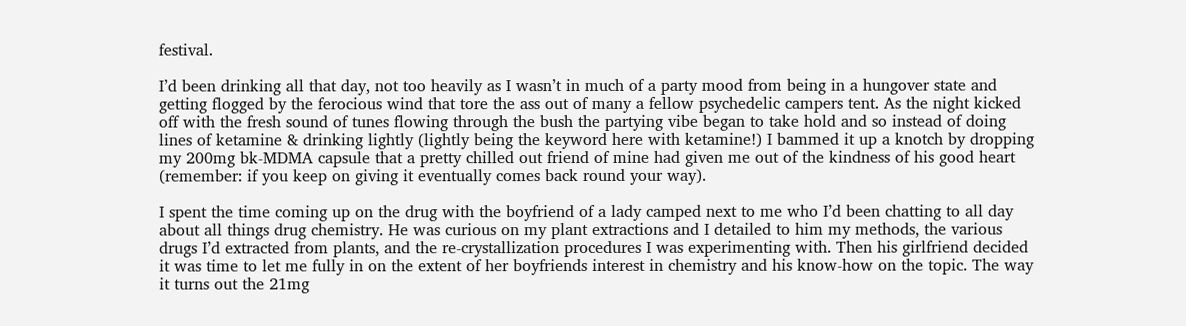festival.

I’d been drinking all that day, not too heavily as I wasn’t in much of a party mood from being in a hungover state and getting flogged by the ferocious wind that tore the ass out of many a fellow psychedelic campers tent. As the night kicked off with the fresh sound of tunes flowing through the bush the partying vibe began to take hold and so instead of doing lines of ketamine & drinking lightly (lightly being the keyword here with ketamine!) I bammed it up a knotch by dropping my 200mg bk-MDMA capsule that a pretty chilled out friend of mine had given me out of the kindness of his good heart (remember: if you keep on giving it eventually comes back round your way).

I spent the time coming up on the drug with the boyfriend of a lady camped next to me who I’d been chatting to all day about all things drug chemistry. He was curious on my plant extractions and I detailed to him my methods, the various drugs I’d extracted from plants, and the re-crystallization procedures I was experimenting with. Then his girlfriend decided it was time to let me fully in on the extent of her boyfriends interest in chemistry and his know-how on the topic. The way it turns out the 21mg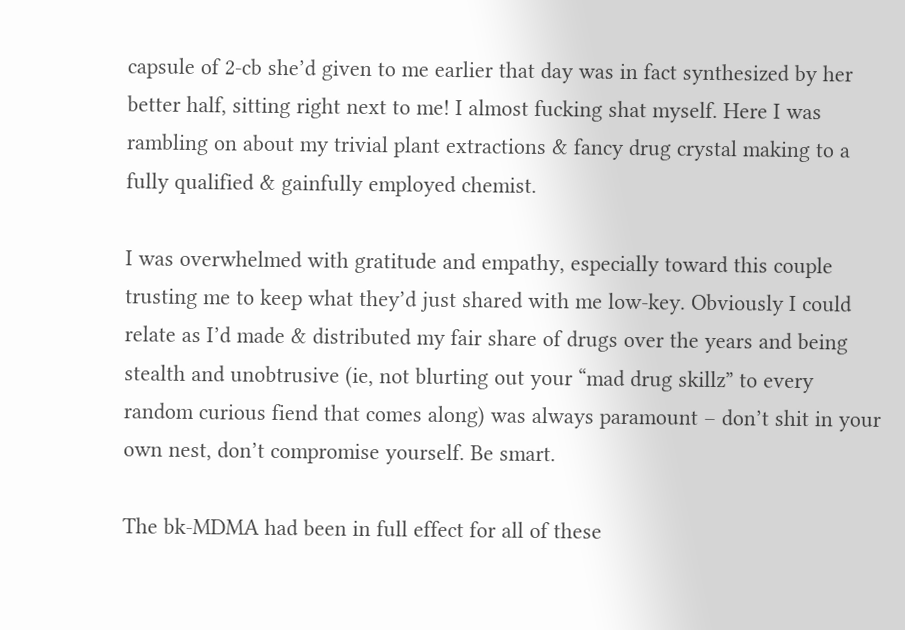capsule of 2-cb she’d given to me earlier that day was in fact synthesized by her better half, sitting right next to me! I almost fucking shat myself. Here I was rambling on about my trivial plant extractions & fancy drug crystal making to a fully qualified & gainfully employed chemist.

I was overwhelmed with gratitude and empathy, especially toward this couple trusting me to keep what they’d just shared with me low-key. Obviously I could relate as I’d made & distributed my fair share of drugs over the years and being stealth and unobtrusive (ie, not blurting out your “mad drug skillz” to every random curious fiend that comes along) was always paramount – don’t shit in your own nest, don’t compromise yourself. Be smart.

The bk-MDMA had been in full effect for all of these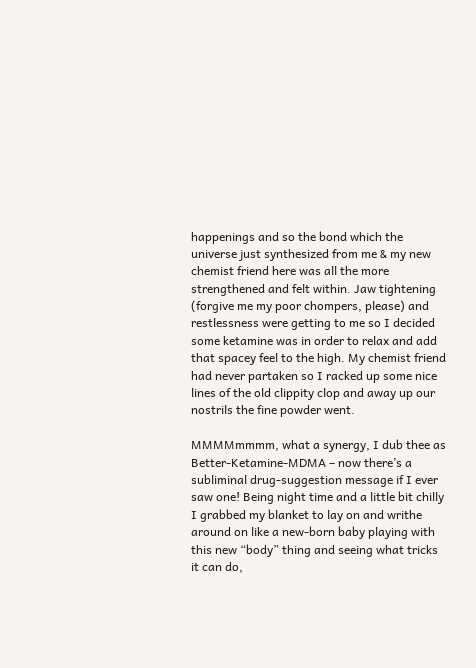happenings and so the bond which the universe just synthesized from me & my new chemist friend here was all the more strengthened and felt within. Jaw tightening (forgive me my poor chompers, please) and restlessness were getting to me so I decided some ketamine was in order to relax and add that spacey feel to the high. My chemist friend had never partaken so I racked up some nice lines of the old clippity clop and away up our nostrils the fine powder went.

MMMMmmmm, what a synergy, I dub thee as Better-Ketamine-MDMA – now there’s a subliminal drug-suggestion message if I ever saw one! Being night time and a little bit chilly I grabbed my blanket to lay on and writhe around on like a new-born baby playing with this new “body” thing and seeing what tricks it can do,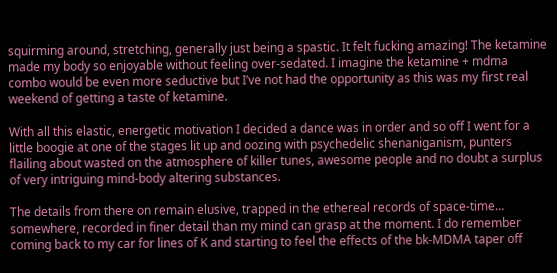squirming around, stretching, generally just being a spastic. It felt fucking amazing! The ketamine made my body so enjoyable without feeling over-sedated. I imagine the ketamine + mdma combo would be even more seductive but I’ve not had the opportunity as this was my first real weekend of getting a taste of ketamine.

With all this elastic, energetic motivation I decided a dance was in order and so off I went for a little boogie at one of the stages lit up and oozing with psychedelic shenaniganism, punters flailing about wasted on the atmosphere of killer tunes, awesome people and no doubt a surplus of very intriguing mind-body altering substances.

The details from there on remain elusive, trapped in the ethereal records of space-time… somewhere, recorded in finer detail than my mind can grasp at the moment. I do remember coming back to my car for lines of K and starting to feel the effects of the bk-MDMA taper off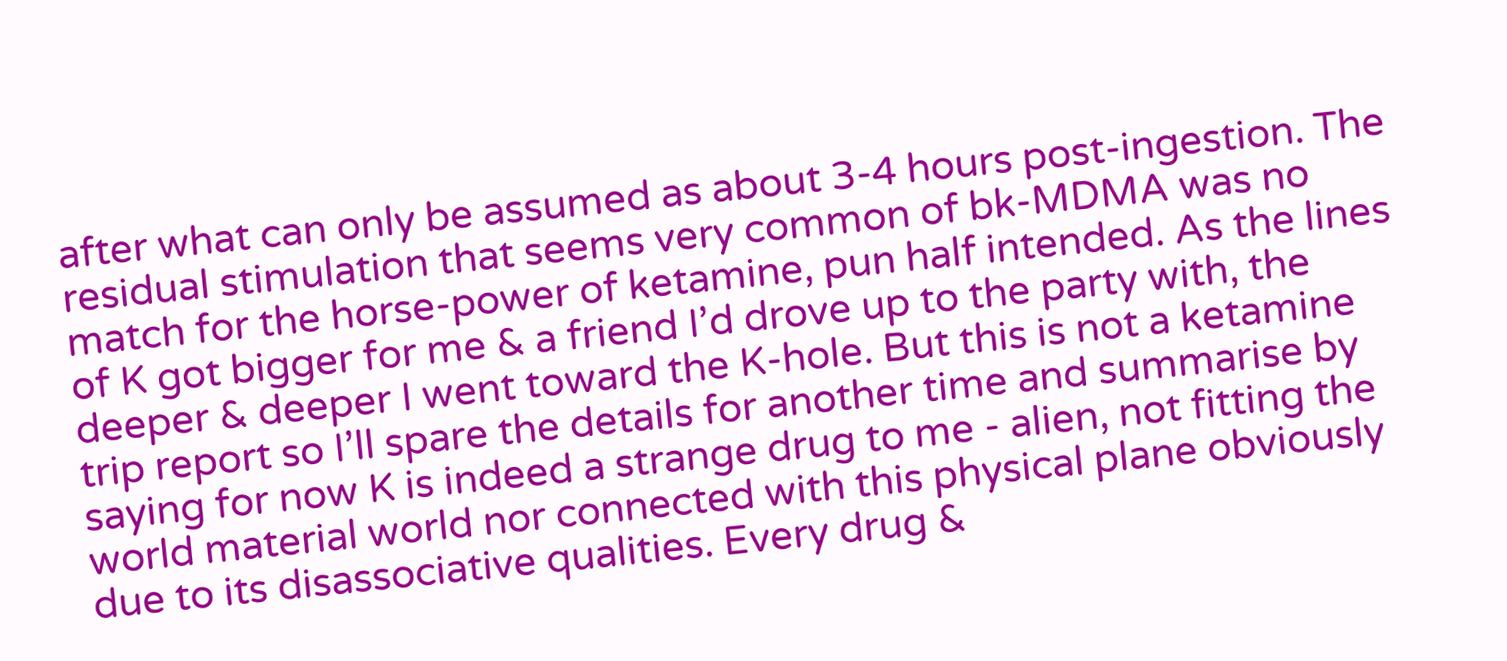after what can only be assumed as about 3-4 hours post-ingestion. The residual stimulation that seems very common of bk-MDMA was no match for the horse-power of ketamine, pun half intended. As the lines of K got bigger for me & a friend I’d drove up to the party with, the deeper & deeper I went toward the K-hole. But this is not a ketamine trip report so I’ll spare the details for another time and summarise by saying for now K is indeed a strange drug to me - alien, not fitting the world material world nor connected with this physical plane obviously due to its disassociative qualities. Every drug &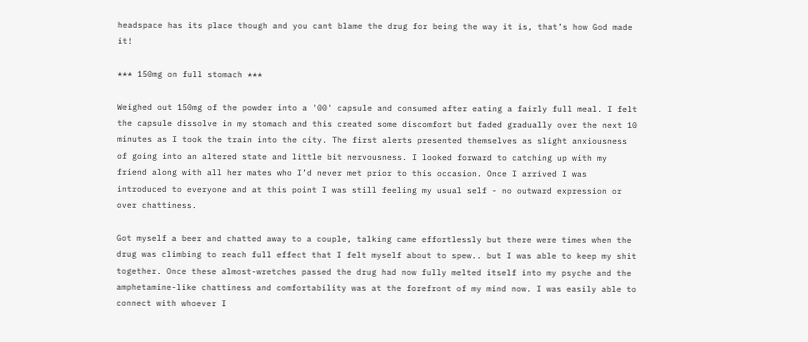headspace has its place though and you cant blame the drug for being the way it is, that’s how God made it!

*** 150mg on full stomach ***

Weighed out 150mg of the powder into a '00' capsule and consumed after eating a fairly full meal. I felt the capsule dissolve in my stomach and this created some discomfort but faded gradually over the next 10 minutes as I took the train into the city. The first alerts presented themselves as slight anxiousness of going into an altered state and little bit nervousness. I looked forward to catching up with my friend along with all her mates who I’d never met prior to this occasion. Once I arrived I was introduced to everyone and at this point I was still feeling my usual self - no outward expression or over chattiness.

Got myself a beer and chatted away to a couple, talking came effortlessly but there were times when the drug was climbing to reach full effect that I felt myself about to spew.. but I was able to keep my shit together. Once these almost-wretches passed the drug had now fully melted itself into my psyche and the amphetamine-like chattiness and comfortability was at the forefront of my mind now. I was easily able to connect with whoever I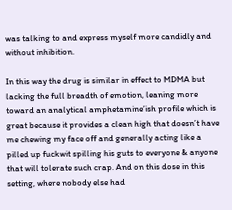was talking to and express myself more candidly and without inhibition.

In this way the drug is similar in effect to MDMA but lacking the full breadth of emotion, leaning more toward an analytical amphetamine’ish profile which is great because it provides a clean high that doesn’t have me chewing my face off and generally acting like a pilled up fuckwit spilling his guts to everyone & anyone that will tolerate such crap. And on this dose in this setting, where nobody else had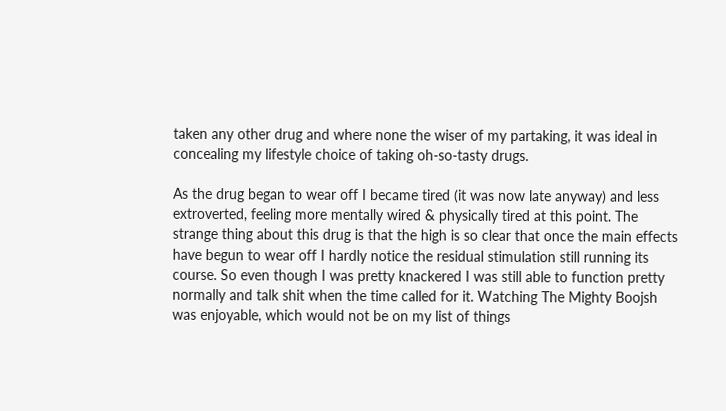taken any other drug and where none the wiser of my partaking, it was ideal in concealing my lifestyle choice of taking oh-so-tasty drugs.

As the drug began to wear off I became tired (it was now late anyway) and less extroverted, feeling more mentally wired & physically tired at this point. The strange thing about this drug is that the high is so clear that once the main effects have begun to wear off I hardly notice the residual stimulation still running its course. So even though I was pretty knackered I was still able to function pretty normally and talk shit when the time called for it. Watching The Mighty Boojsh was enjoyable, which would not be on my list of things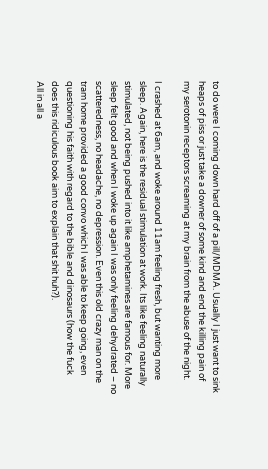to do were I coming down hard off of a pill/MDMA. Usually I just want to sink heaps of piss or just take a downer of some kind and end the killing pain of my serotonin receptors screaming at my brain from the abuse of the night.

I crashed at 6am, and woke around 11am feeling fresh, but wanting more sleep. Again, here is the residual stimulation at work. Its like feeling naturally stimulated, not being pushed into it like amphetamines are famous for. More sleep felt good and when I woke up again I was only feeling dehydrated – no scatteredness, no headache, no depression. Even this old crazy man on the tram home provided a good convo which I was able to keep going, even questioning his faith with regard to the bible and dinosaurs (how the fuck does this ridiculous book aim to explain that shit huh?).
All in all a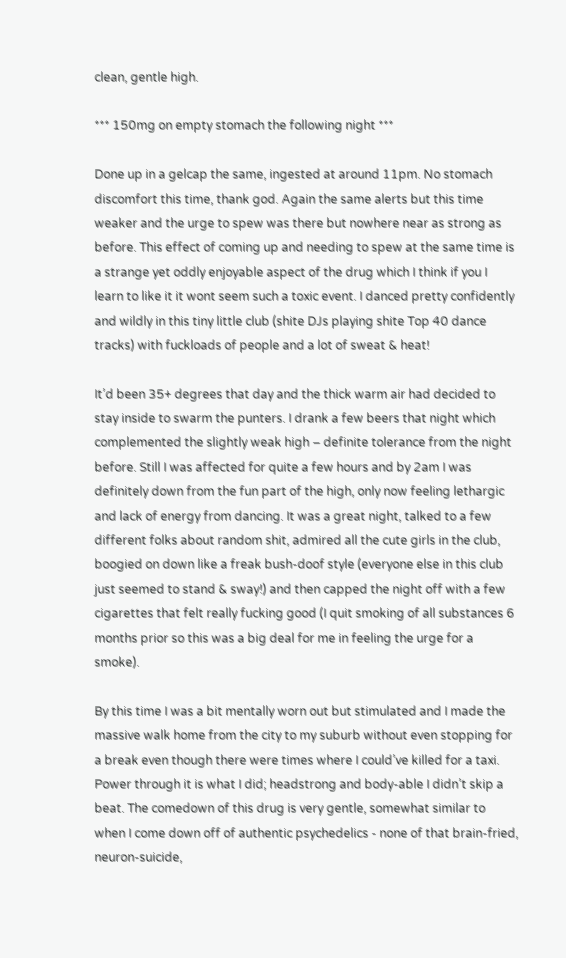clean, gentle high.

*** 150mg on empty stomach the following night ***

Done up in a gelcap the same, ingested at around 11pm. No stomach discomfort this time, thank god. Again the same alerts but this time weaker and the urge to spew was there but nowhere near as strong as before. This effect of coming up and needing to spew at the same time is a strange yet oddly enjoyable aspect of the drug which I think if you I learn to like it it wont seem such a toxic event. I danced pretty confidently and wildly in this tiny little club (shite DJs playing shite Top 40 dance tracks) with fuckloads of people and a lot of sweat & heat!

It’d been 35+ degrees that day and the thick warm air had decided to stay inside to swarm the punters. I drank a few beers that night which complemented the slightly weak high – definite tolerance from the night before. Still I was affected for quite a few hours and by 2am I was definitely down from the fun part of the high, only now feeling lethargic and lack of energy from dancing. It was a great night, talked to a few different folks about random shit, admired all the cute girls in the club, boogied on down like a freak bush-doof style (everyone else in this club just seemed to stand & sway!) and then capped the night off with a few cigarettes that felt really fucking good (I quit smoking of all substances 6 months prior so this was a big deal for me in feeling the urge for a smoke).

By this time I was a bit mentally worn out but stimulated and I made the massive walk home from the city to my suburb without even stopping for a break even though there were times where I could’ve killed for a taxi. Power through it is what I did; headstrong and body-able I didn’t skip a beat. The comedown of this drug is very gentle, somewhat similar to when I come down off of authentic psychedelics - none of that brain-fried, neuron-suicide,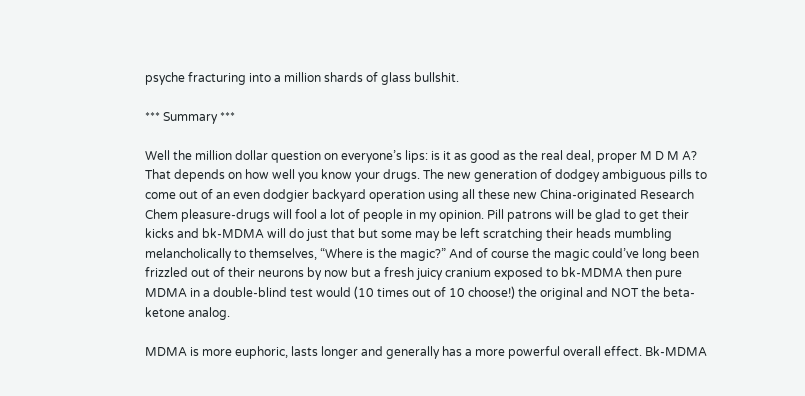psyche fracturing into a million shards of glass bullshit.

*** Summary ***

Well the million dollar question on everyone’s lips: is it as good as the real deal, proper M D M A? That depends on how well you know your drugs. The new generation of dodgey ambiguous pills to come out of an even dodgier backyard operation using all these new China-originated Research Chem pleasure-drugs will fool a lot of people in my opinion. Pill patrons will be glad to get their kicks and bk-MDMA will do just that but some may be left scratching their heads mumbling melancholically to themselves, “Where is the magic?” And of course the magic could’ve long been frizzled out of their neurons by now but a fresh juicy cranium exposed to bk-MDMA then pure MDMA in a double-blind test would (10 times out of 10 choose!) the original and NOT the beta-ketone analog.

MDMA is more euphoric, lasts longer and generally has a more powerful overall effect. Bk-MDMA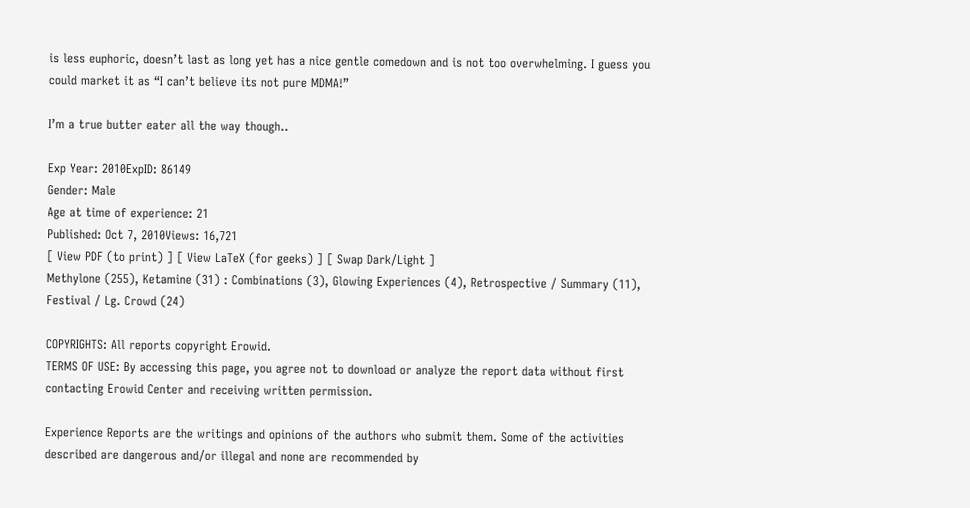is less euphoric, doesn’t last as long yet has a nice gentle comedown and is not too overwhelming. I guess you could market it as “I can’t believe its not pure MDMA!”

I’m a true butter eater all the way though..

Exp Year: 2010ExpID: 86149
Gender: Male
Age at time of experience: 21
Published: Oct 7, 2010Views: 16,721
[ View PDF (to print) ] [ View LaTeX (for geeks) ] [ Swap Dark/Light ]
Methylone (255), Ketamine (31) : Combinations (3), Glowing Experiences (4), Retrospective / Summary (11), Festival / Lg. Crowd (24)

COPYRIGHTS: All reports copyright Erowid.
TERMS OF USE: By accessing this page, you agree not to download or analyze the report data without first contacting Erowid Center and receiving written permission.

Experience Reports are the writings and opinions of the authors who submit them. Some of the activities described are dangerous and/or illegal and none are recommended by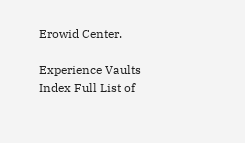Erowid Center.

Experience Vaults Index Full List of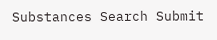Substances Search Submit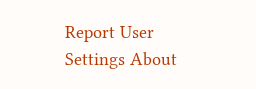Report User Settings About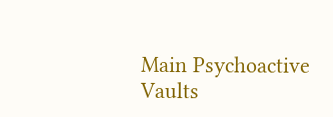Main Psychoactive Vaults